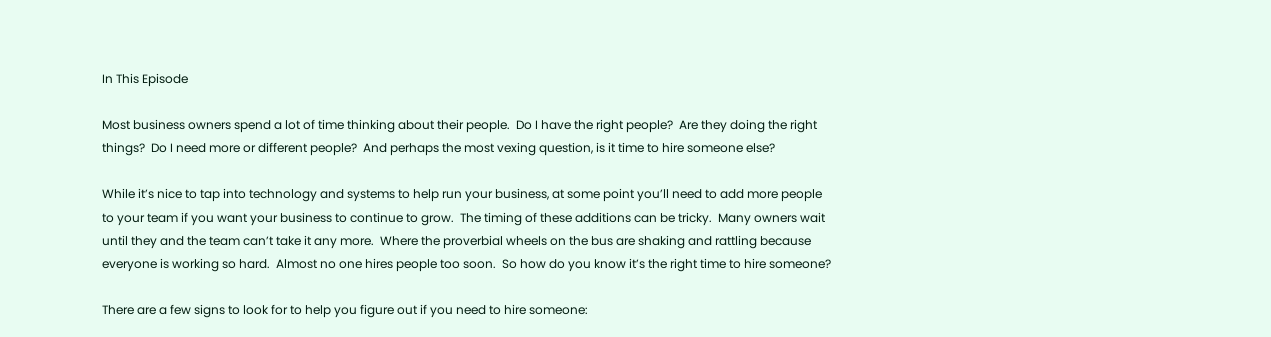In This Episode

Most business owners spend a lot of time thinking about their people.  Do I have the right people?  Are they doing the right things?  Do I need more or different people?  And perhaps the most vexing question, is it time to hire someone else?

While it’s nice to tap into technology and systems to help run your business, at some point you’ll need to add more people to your team if you want your business to continue to grow.  The timing of these additions can be tricky.  Many owners wait until they and the team can’t take it any more.  Where the proverbial wheels on the bus are shaking and rattling because everyone is working so hard.  Almost no one hires people too soon.  So how do you know it’s the right time to hire someone?

There are a few signs to look for to help you figure out if you need to hire someone: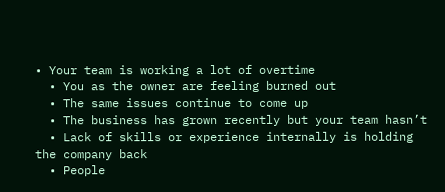• Your team is working a lot of overtime
  • You as the owner are feeling burned out
  • The same issues continue to come up
  • The business has grown recently but your team hasn’t
  • Lack of skills or experience internally is holding the company back
  • People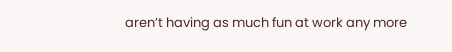aren’t having as much fun at work any more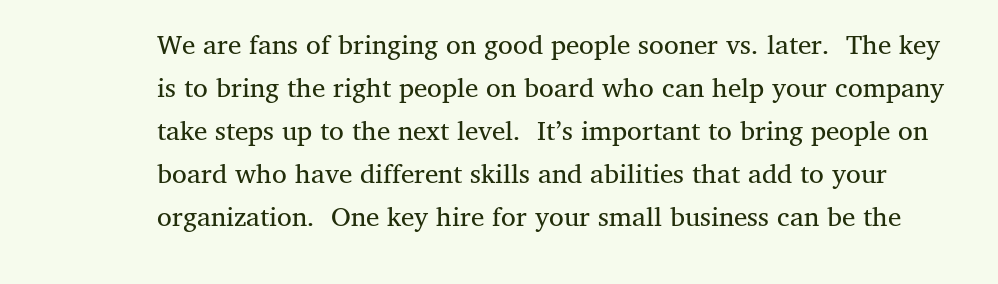We are fans of bringing on good people sooner vs. later.  The key is to bring the right people on board who can help your company take steps up to the next level.  It’s important to bring people on board who have different skills and abilities that add to your organization.  One key hire for your small business can be the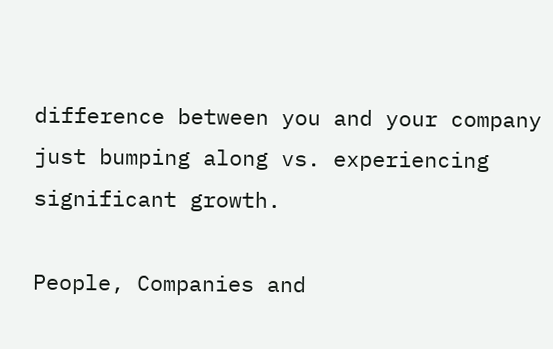difference between you and your company just bumping along vs. experiencing significant growth.

People, Companies and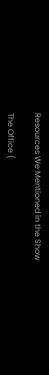Resources We Mentioned in the Show

The Office (